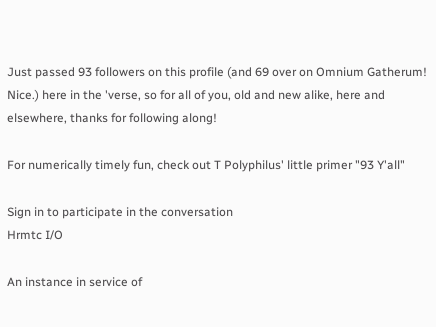Just passed 93 followers on this profile (and 69 over on Omnium Gatherum! Nice.) here in the 'verse, so for all of you, old and new alike, here and elsewhere, thanks for following along!

For numerically timely fun, check out T Polyphilus' little primer "93 Y'all"

Sign in to participate in the conversation
Hrmtc I/O

An instance in service of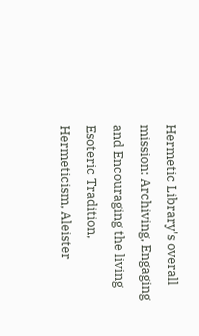Hermetic Library's overall mission: Archiving, Engaging and Encouraging the living Esoteric Tradition, Hermeticism, Aleister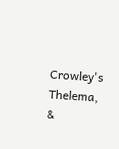Crowley's Thelema, &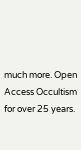much more. Open Access Occultism for over 25 years.